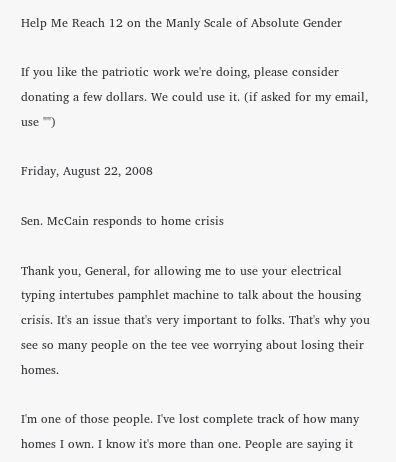Help Me Reach 12 on the Manly Scale of Absolute Gender

If you like the patriotic work we're doing, please consider donating a few dollars. We could use it. (if asked for my email, use "")

Friday, August 22, 2008

Sen. McCain responds to home crisis

Thank you, General, for allowing me to use your electrical typing intertubes pamphlet machine to talk about the housing crisis. It's an issue that's very important to folks. That's why you see so many people on the tee vee worrying about losing their homes.

I'm one of those people. I've lost complete track of how many homes I own. I know it's more than one. People are saying it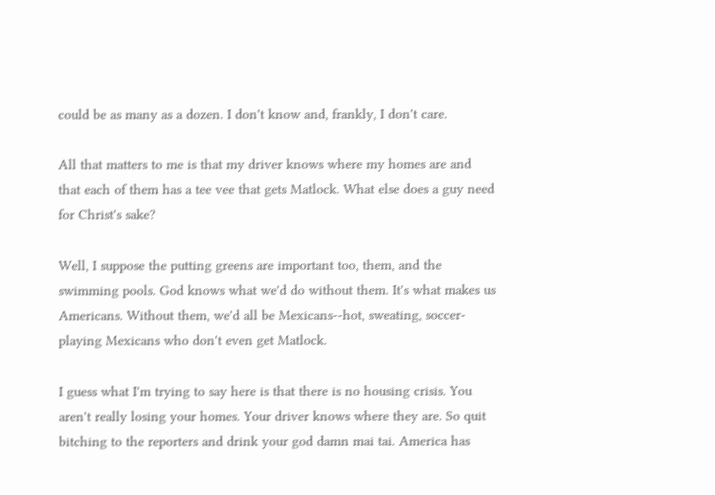could be as many as a dozen. I don't know and, frankly, I don't care.

All that matters to me is that my driver knows where my homes are and that each of them has a tee vee that gets Matlock. What else does a guy need for Christ's sake?

Well, I suppose the putting greens are important too, them, and the swimming pools. God knows what we'd do without them. It's what makes us Americans. Without them, we'd all be Mexicans--hot, sweating, soccer-playing Mexicans who don't even get Matlock.

I guess what I'm trying to say here is that there is no housing crisis. You aren't really losing your homes. Your driver knows where they are. So quit bitching to the reporters and drink your god damn mai tai. America has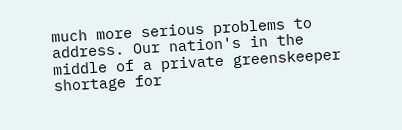much more serious problems to address. Our nation's in the middle of a private greenskeeper shortage for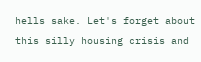hells sake. Let's forget about this silly housing crisis and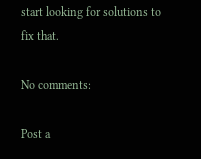start looking for solutions to fix that.

No comments:

Post a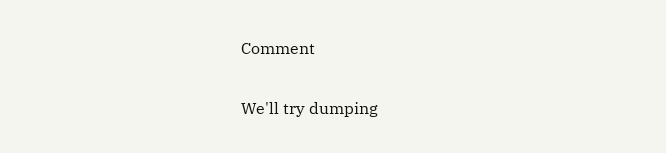Comment

We'll try dumping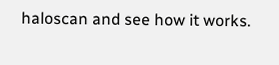haloscan and see how it works.